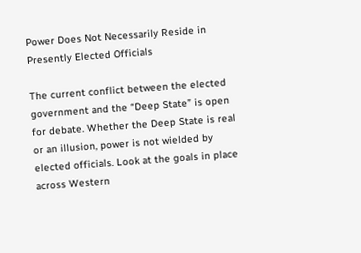Power Does Not Necessarily Reside in Presently Elected Officials

The current conflict between the elected government and the “Deep State” is open for debate. Whether the Deep State is real or an illusion, power is not wielded by elected officials. Look at the goals in place across Western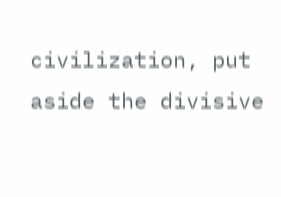civilization, put aside the divisive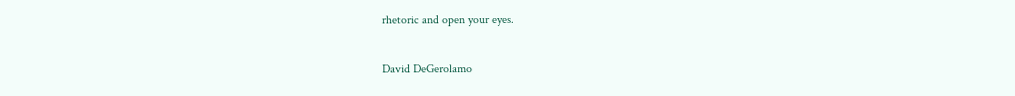rhetoric and open your eyes.

David DeGerolamo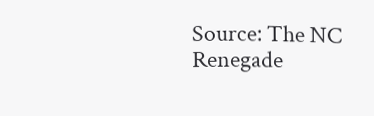Source: The NC Renegade